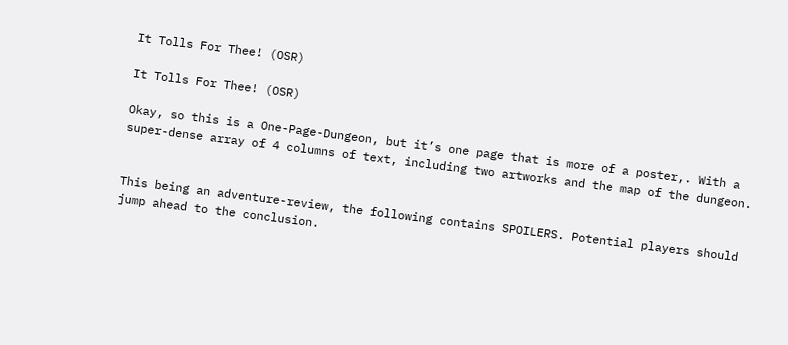It Tolls For Thee! (OSR)

It Tolls For Thee! (OSR)

Okay, so this is a One-Page-Dungeon, but it’s one page that is more of a poster,. With a super-dense array of 4 columns of text, including two artworks and the map of the dungeon.


This being an adventure-review, the following contains SPOILERS. Potential players should jump ahead to the conclusion.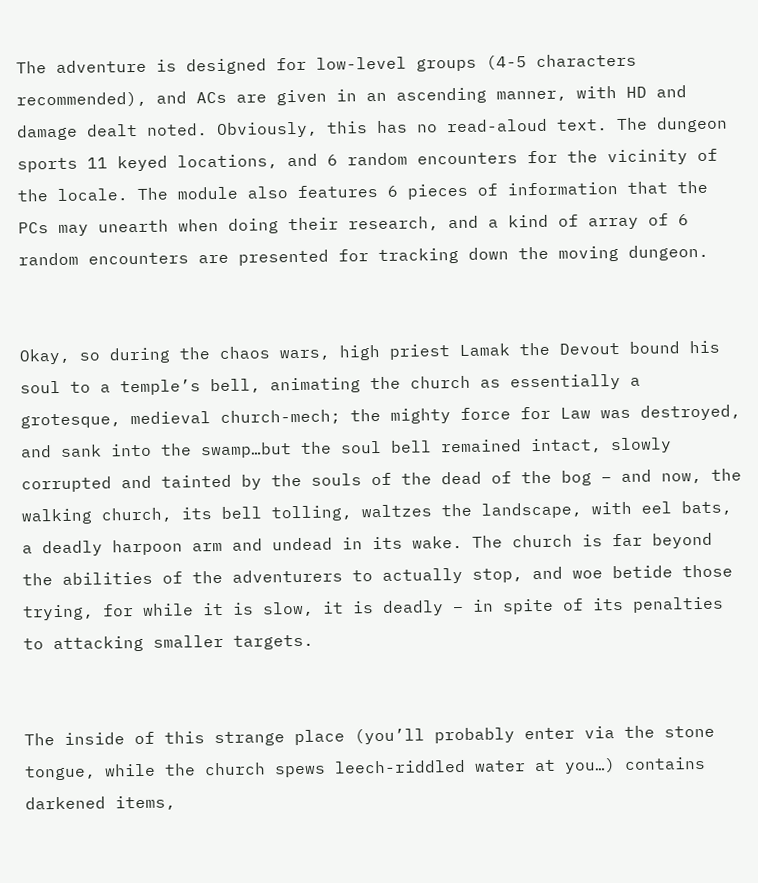The adventure is designed for low-level groups (4-5 characters recommended), and ACs are given in an ascending manner, with HD and damage dealt noted. Obviously, this has no read-aloud text. The dungeon sports 11 keyed locations, and 6 random encounters for the vicinity of the locale. The module also features 6 pieces of information that the PCs may unearth when doing their research, and a kind of array of 6 random encounters are presented for tracking down the moving dungeon.


Okay, so during the chaos wars, high priest Lamak the Devout bound his soul to a temple’s bell, animating the church as essentially a grotesque, medieval church-mech; the mighty force for Law was destroyed, and sank into the swamp…but the soul bell remained intact, slowly corrupted and tainted by the souls of the dead of the bog – and now, the walking church, its bell tolling, waltzes the landscape, with eel bats, a deadly harpoon arm and undead in its wake. The church is far beyond the abilities of the adventurers to actually stop, and woe betide those trying, for while it is slow, it is deadly – in spite of its penalties to attacking smaller targets.


The inside of this strange place (you’ll probably enter via the stone tongue, while the church spews leech-riddled water at you…) contains darkened items,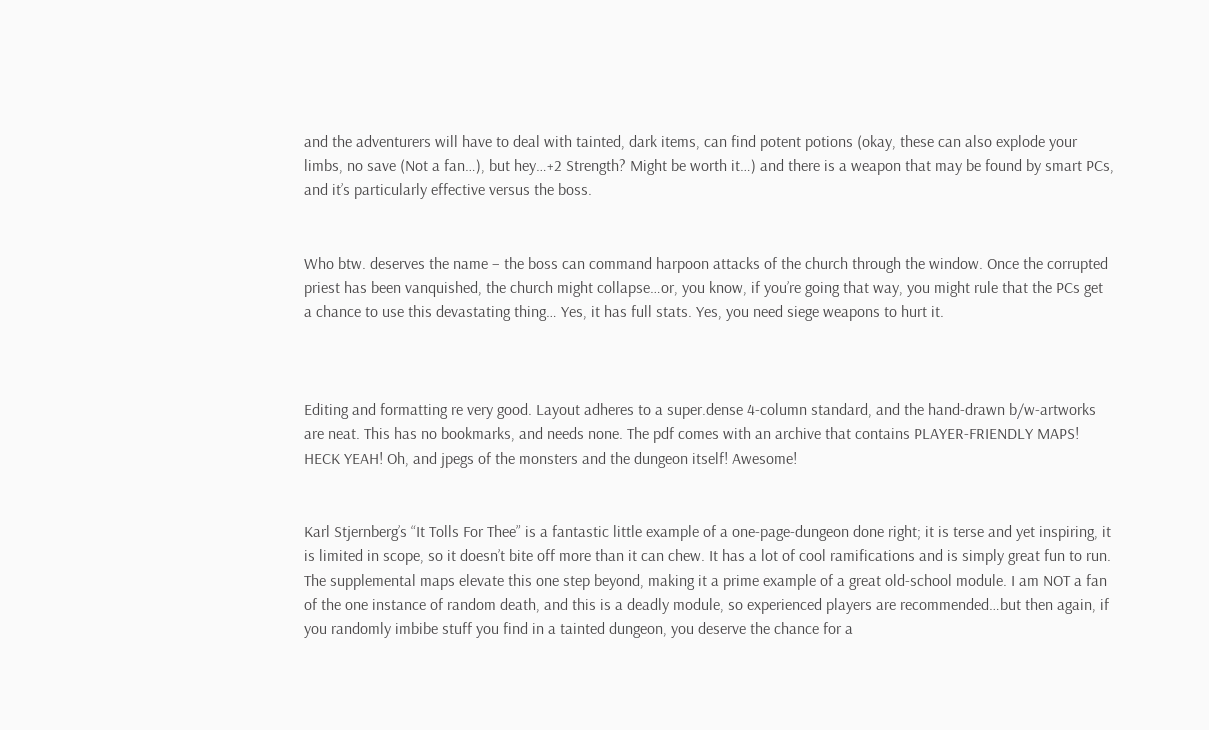and the adventurers will have to deal with tainted, dark items, can find potent potions (okay, these can also explode your limbs, no save (Not a fan…), but hey…+2 Strength? Might be worth it…) and there is a weapon that may be found by smart PCs, and it’s particularly effective versus the boss.


Who btw. deserves the name – the boss can command harpoon attacks of the church through the window. Once the corrupted priest has been vanquished, the church might collapse…or, you know, if you’re going that way, you might rule that the PCs get a chance to use this devastating thing… Yes, it has full stats. Yes, you need siege weapons to hurt it.



Editing and formatting re very good. Layout adheres to a super.dense 4-column standard, and the hand-drawn b/w-artworks are neat. This has no bookmarks, and needs none. The pdf comes with an archive that contains PLAYER-FRIENDLY MAPS! HECK YEAH! Oh, and jpegs of the monsters and the dungeon itself! Awesome!


Karl Stjernberg’s “It Tolls For Thee” is a fantastic little example of a one-page-dungeon done right; it is terse and yet inspiring, it is limited in scope, so it doesn’t bite off more than it can chew. It has a lot of cool ramifications and is simply great fun to run. The supplemental maps elevate this one step beyond, making it a prime example of a great old-school module. I am NOT a fan of the one instance of random death, and this is a deadly module, so experienced players are recommended…but then again, if you randomly imbibe stuff you find in a tainted dungeon, you deserve the chance for a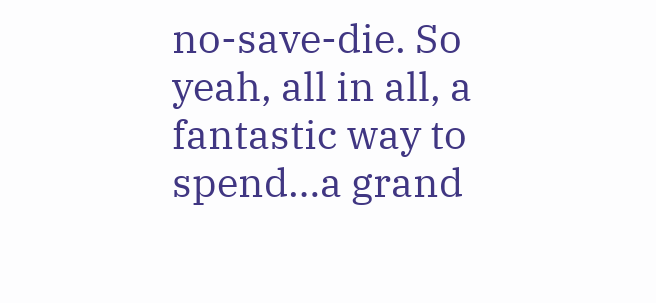no-save-die. So yeah, all in all, a fantastic way to spend…a grand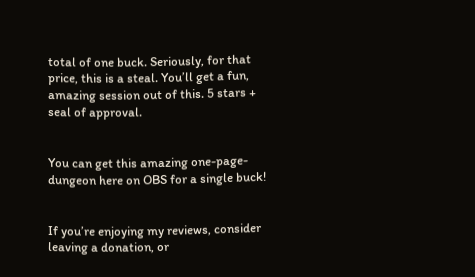total of one buck. Seriously, for that price, this is a steal. You’ll get a fun, amazing session out of this. 5 stars + seal of approval.


You can get this amazing one-page-dungeon here on OBS for a single buck!


If you’re enjoying my reviews, consider leaving a donation, or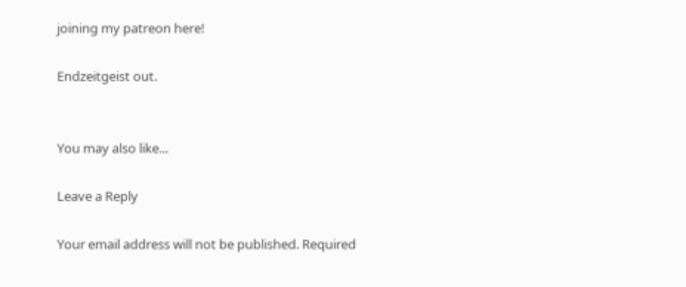joining my patreon here!

Endzeitgeist out.


You may also like...

Leave a Reply

Your email address will not be published. Required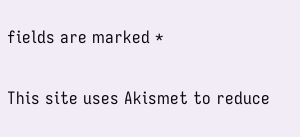fields are marked *

This site uses Akismet to reduce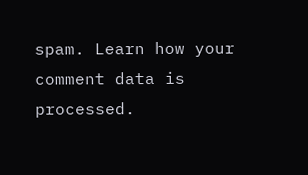spam. Learn how your comment data is processed.